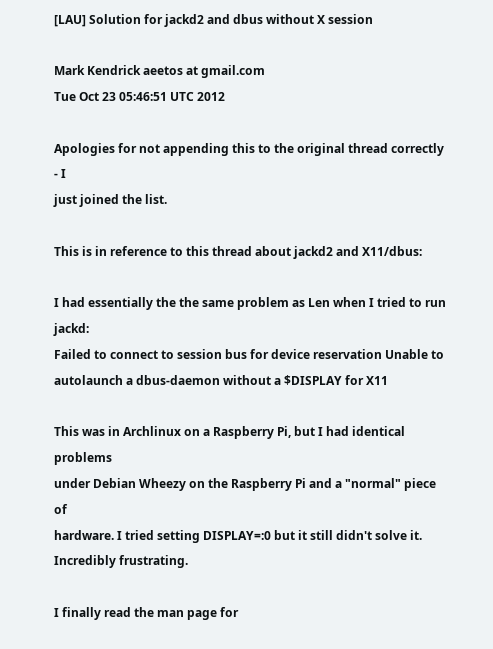[LAU] Solution for jackd2 and dbus without X session

Mark Kendrick aeetos at gmail.com
Tue Oct 23 05:46:51 UTC 2012

Apologies for not appending this to the original thread correctly - I
just joined the list.

This is in reference to this thread about jackd2 and X11/dbus:

I had essentially the the same problem as Len when I tried to run jackd:
Failed to connect to session bus for device reservation Unable to
autolaunch a dbus-daemon without a $DISPLAY for X11

This was in Archlinux on a Raspberry Pi, but I had identical problems
under Debian Wheezy on the Raspberry Pi and a "normal" piece of
hardware. I tried setting DISPLAY=:0 but it still didn't solve it.
Incredibly frustrating.

I finally read the man page for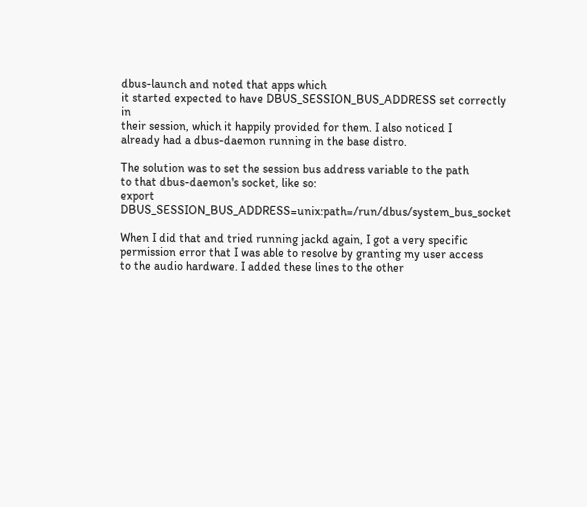dbus-launch and noted that apps which
it started expected to have DBUS_SESSION_BUS_ADDRESS set correctly in
their session, which it happily provided for them. I also noticed I
already had a dbus-daemon running in the base distro.

The solution was to set the session bus address variable to the path
to that dbus-daemon's socket, like so:
export DBUS_SESSION_BUS_ADDRESS=unix:path=/run/dbus/system_bus_socket

When I did that and tried running jackd again, I got a very specific
permission error that I was able to resolve by granting my user access
to the audio hardware. I added these lines to the other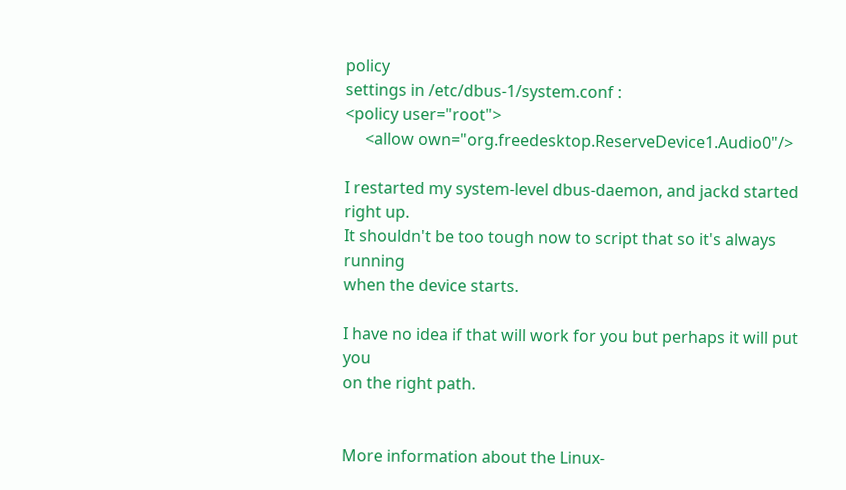policy
settings in /etc/dbus-1/system.conf :
<policy user="root">
     <allow own="org.freedesktop.ReserveDevice1.Audio0"/>

I restarted my system-level dbus-daemon, and jackd started right up.
It shouldn't be too tough now to script that so it's always running
when the device starts.

I have no idea if that will work for you but perhaps it will put you
on the right path.


More information about the Linux-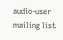audio-user mailing list